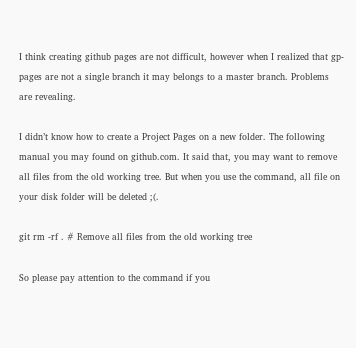I think creating github pages are not difficult, however when I realized that gp-pages are not a single branch it may belongs to a master branch. Problems are revealing.

I didn’t know how to create a Project Pages on a new folder. The following manual you may found on github.com. It said that, you may want to remove all files from the old working tree. But when you use the command, all file on your disk folder will be deleted ;(.

git rm -rf . # Remove all files from the old working tree

So please pay attention to the command if you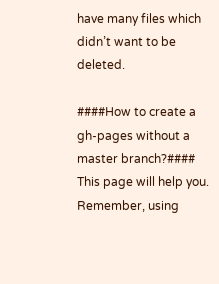have many files which didn’t want to be deleted.

####How to create a gh-pages without a master branch?#### This page will help you. Remember, using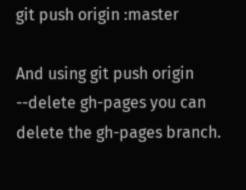git push origin :master

And using git push origin --delete gh-pages you can delete the gh-pages branch.